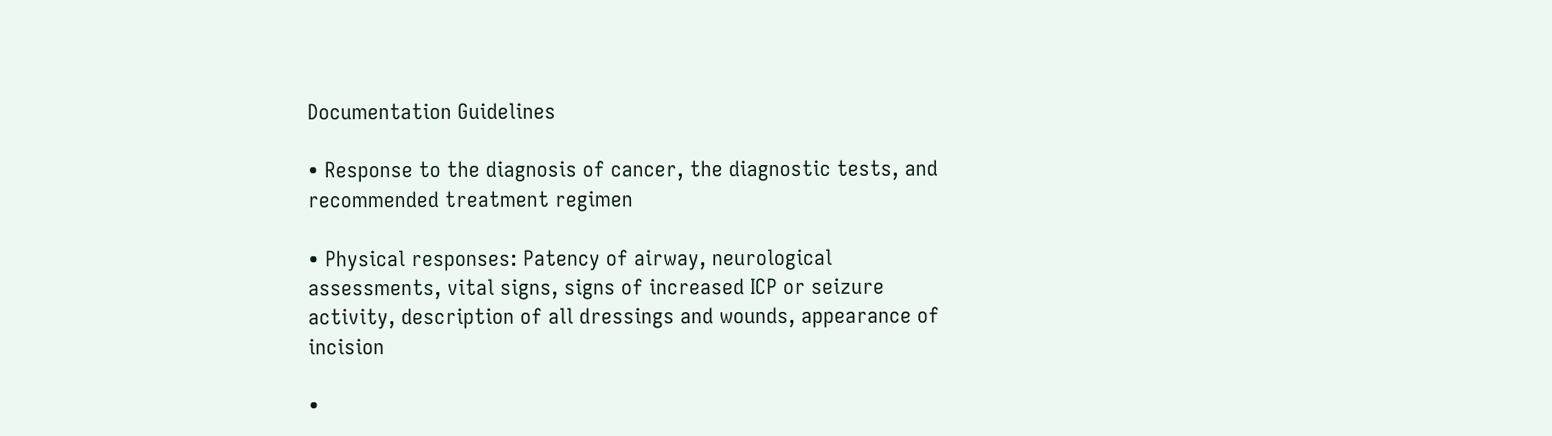Documentation Guidelines

• Response to the diagnosis of cancer, the diagnostic tests, and recommended treatment regimen

• Physical responses: Patency of airway, neurological assessments, vital signs, signs of increased ICP or seizure activity, description of all dressings and wounds, appearance of incision

•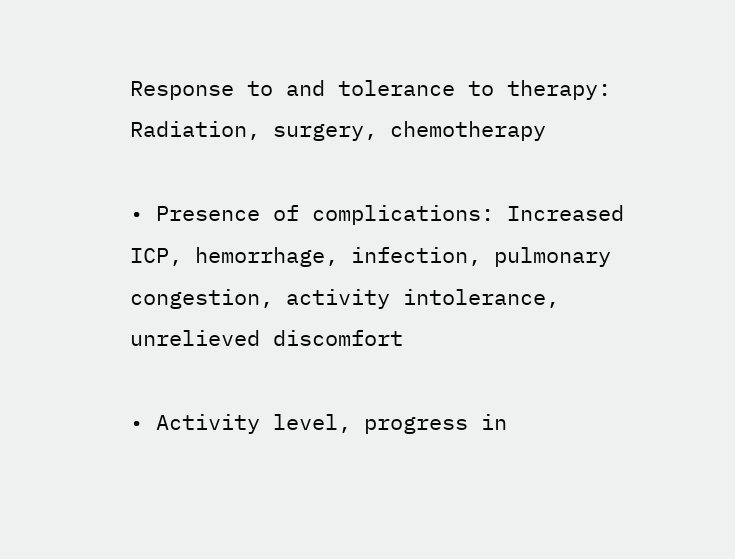Response to and tolerance to therapy: Radiation, surgery, chemotherapy

• Presence of complications: Increased ICP, hemorrhage, infection, pulmonary congestion, activity intolerance, unrelieved discomfort

• Activity level, progress in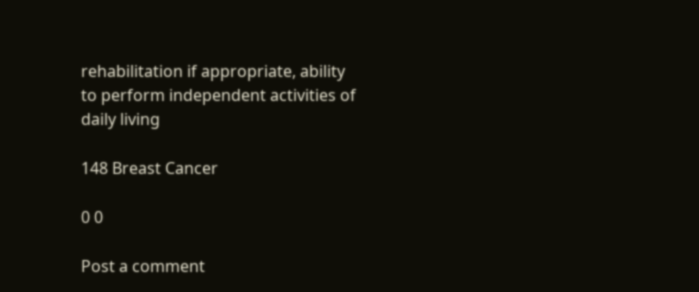rehabilitation if appropriate, ability to perform independent activities of daily living

148 Breast Cancer

0 0

Post a comment